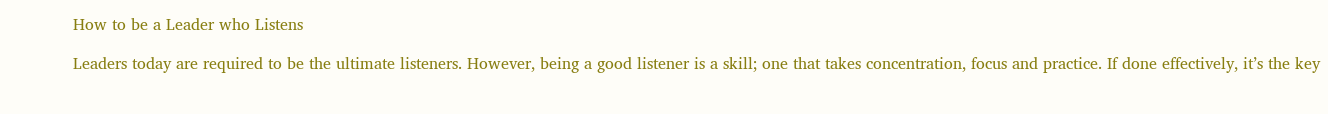How to be a Leader who Listens

Leaders today are required to be the ultimate listeners. However, being a good listener is a skill; one that takes concentration, focus and practice. If done effectively, it’s the key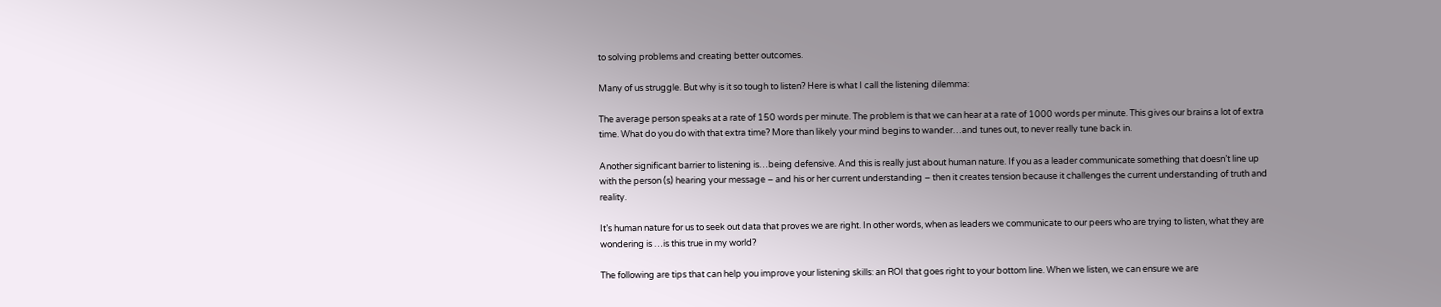to solving problems and creating better outcomes.

Many of us struggle. But why is it so tough to listen? Here is what I call the listening dilemma:

The average person speaks at a rate of 150 words per minute. The problem is that we can hear at a rate of 1000 words per minute. This gives our brains a lot of extra time. What do you do with that extra time? More than likely your mind begins to wander…and tunes out, to never really tune back in.

Another significant barrier to listening is…being defensive. And this is really just about human nature. If you as a leader communicate something that doesn’t line up with the person (s) hearing your message – and his or her current understanding – then it creates tension because it challenges the current understanding of truth and reality.

It’s human nature for us to seek out data that proves we are right. In other words, when as leaders we communicate to our peers who are trying to listen, what they are wondering is …is this true in my world?

The following are tips that can help you improve your listening skills: an ROI that goes right to your bottom line. When we listen, we can ensure we are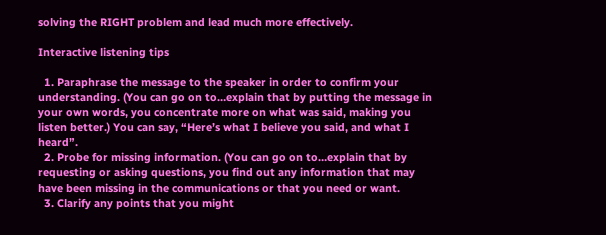solving the RIGHT problem and lead much more effectively.

Interactive listening tips

  1. Paraphrase the message to the speaker in order to confirm your understanding. (You can go on to…explain that by putting the message in your own words, you concentrate more on what was said, making you listen better.) You can say, “Here’s what I believe you said, and what I heard”.
  2. Probe for missing information. (You can go on to…explain that by requesting or asking questions, you find out any information that may have been missing in the communications or that you need or want.
  3. Clarify any points that you might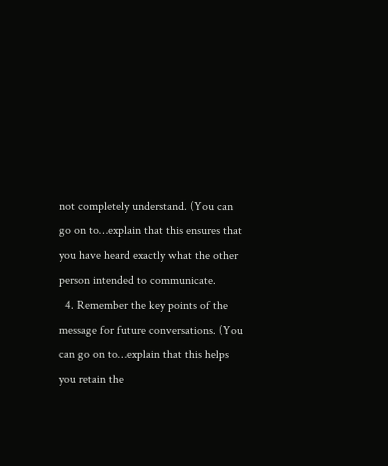not completely understand. (You can go on to…explain that this ensures that you have heard exactly what the other person intended to communicate.
  4. Remember the key points of the message for future conversations. (You can go on to…explain that this helps you retain the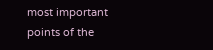most important points of the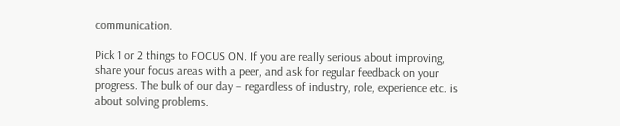communication.

Pick 1 or 2 things to FOCUS ON. If you are really serious about improving, share your focus areas with a peer, and ask for regular feedback on your progress. The bulk of our day – regardless of industry, role, experience etc. is about solving problems.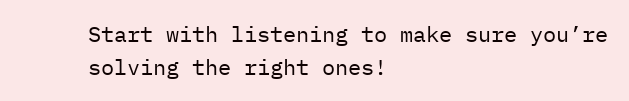Start with listening to make sure you’re solving the right ones!